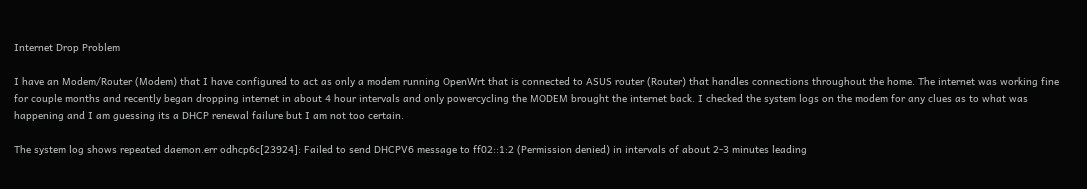Internet Drop Problem

I have an Modem/Router (Modem) that I have configured to act as only a modem running OpenWrt that is connected to ASUS router (Router) that handles connections throughout the home. The internet was working fine for couple months and recently began dropping internet in about 4 hour intervals and only powercycling the MODEM brought the internet back. I checked the system logs on the modem for any clues as to what was happening and I am guessing its a DHCP renewal failure but I am not too certain.

The system log shows repeated daemon.err odhcp6c[23924]: Failed to send DHCPV6 message to ff02::1:2 (Permission denied) in intervals of about 2-3 minutes leading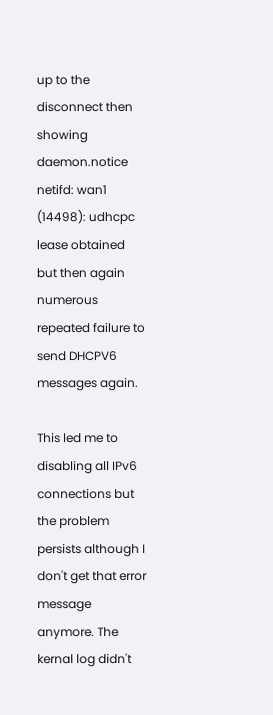up to the disconnect then showing daemon.notice netifd: wan1 (14498): udhcpc lease obtained but then again numerous repeated failure to send DHCPV6 messages again.

This led me to disabling all IPv6 connections but the problem persists although I don't get that error message anymore. The kernal log didn't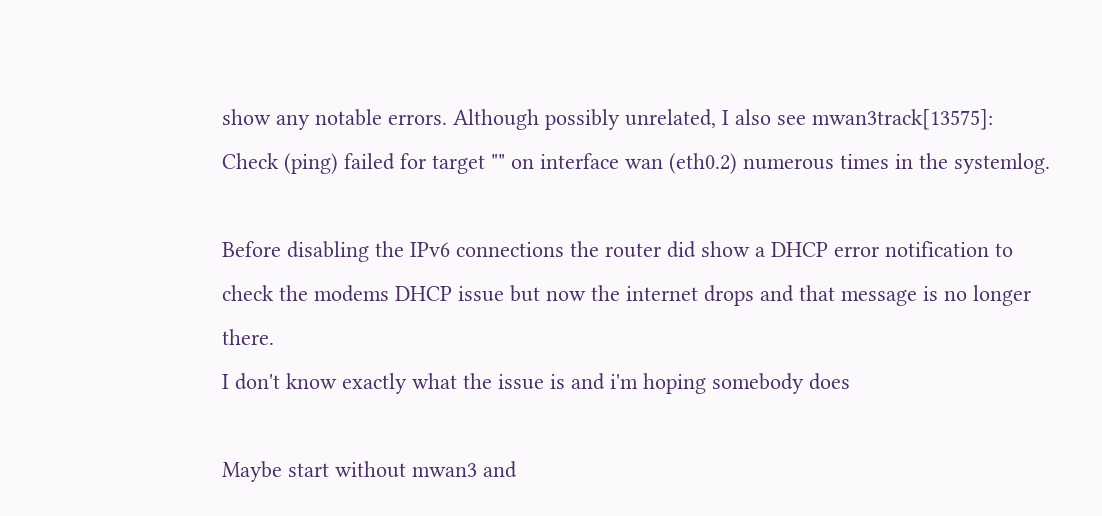show any notable errors. Although possibly unrelated, I also see mwan3track[13575]: Check (ping) failed for target "" on interface wan (eth0.2) numerous times in the systemlog.

Before disabling the IPv6 connections the router did show a DHCP error notification to check the modems DHCP issue but now the internet drops and that message is no longer there.
I don't know exactly what the issue is and i'm hoping somebody does

Maybe start without mwan3 and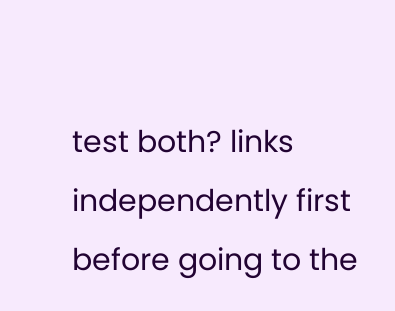test both? links independently first before going to the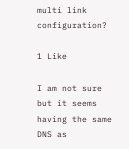multi link configuration?

1 Like

I am not sure but it seems having the same DNS as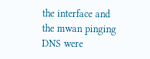the interface and the mwan pinging DNS were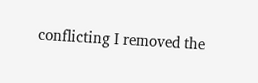conflicting I removed the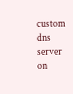custom dns server on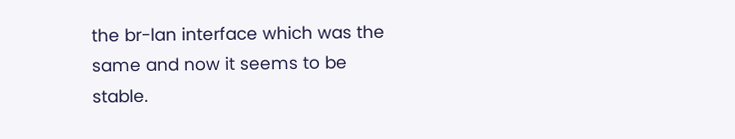the br-lan interface which was the same and now it seems to be stable.